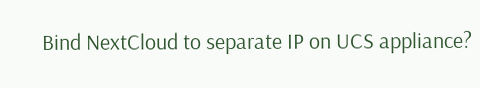Bind NextCloud to separate IP on UCS appliance?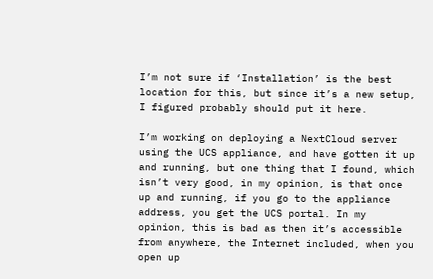I’m not sure if ‘Installation’ is the best location for this, but since it’s a new setup, I figured probably should put it here.

I’m working on deploying a NextCloud server using the UCS appliance, and have gotten it up and running, but one thing that I found, which isn’t very good, in my opinion, is that once up and running, if you go to the appliance address, you get the UCS portal. In my opinion, this is bad as then it’s accessible from anywhere, the Internet included, when you open up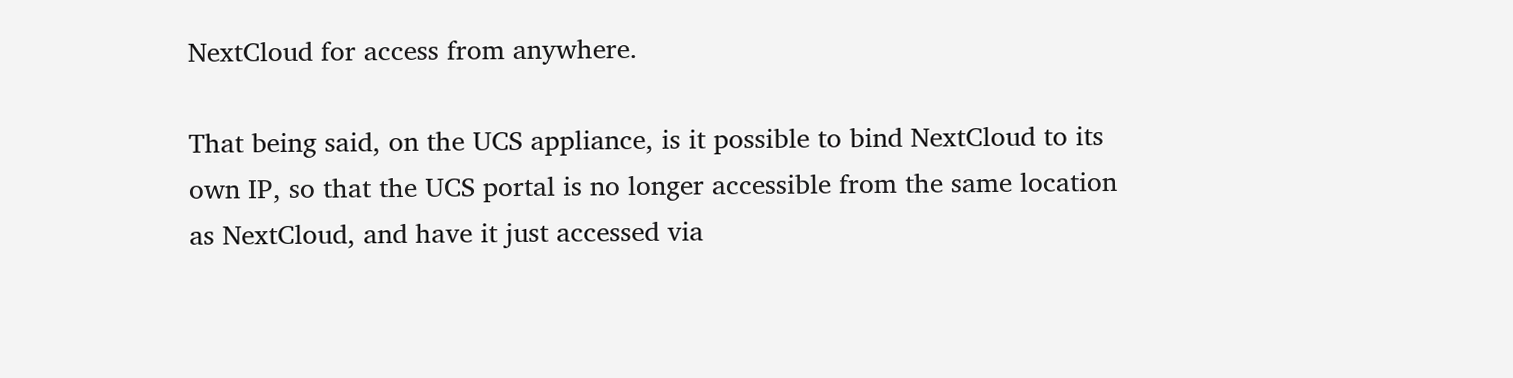NextCloud for access from anywhere.

That being said, on the UCS appliance, is it possible to bind NextCloud to its own IP, so that the UCS portal is no longer accessible from the same location as NextCloud, and have it just accessed via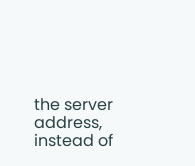the server address, instead of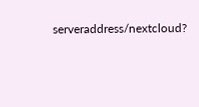serveraddress/nextcloud?